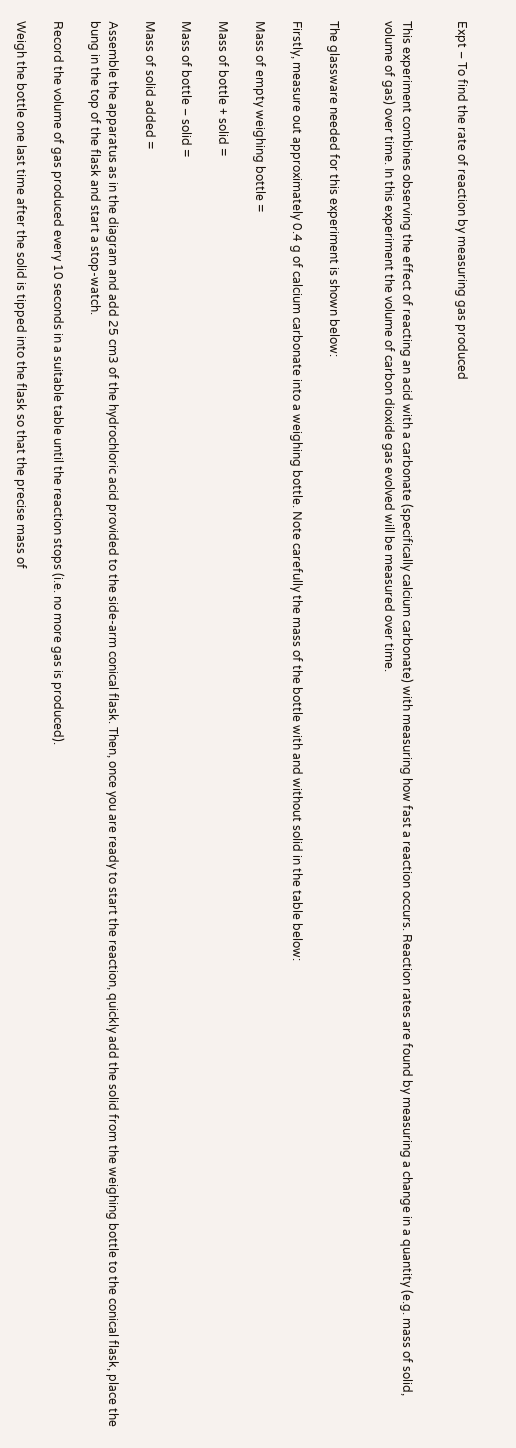Expt – To find the rate of reaction by measuring gas produced


This experiment combines observing the effect of reacting an acid with a carbonate (specifically calcium carbonate) with measuring how fast a reaction occurs. Reaction rates are found by measuring a change in a quantity (e.g. mass of solid, volume of gas) over time. In this experiment the volume of carbon dioxide gas evolved will be measured over time.


The glassware needed for this experiment is shown below:

Firstly, measure out approximately 0.4 g of calcium carbonate into a weighing bottle. Note carefully the mass of the bottle with and without solid in the table below:

Mass of empty weighing bottle =

Mass of bottle + solid =

Mass of bottle – solid =

Mass of solid added =

Assemble the apparatus as in the diagram and add 25 cm3 of the hydrochloric acid provided to the side-arm conical flask. Then, once you are ready to start the reaction, quickly add the solid from the weighing bottle to the conical flask, place the bung in the top of the flask and start a stop-watch.

Record the volume of gas produced every 10 seconds in a suitable table until the reaction stops (i.e. no more gas is produced).

Weigh the bottle one last time after the solid is tipped into the flask so that the precise mass of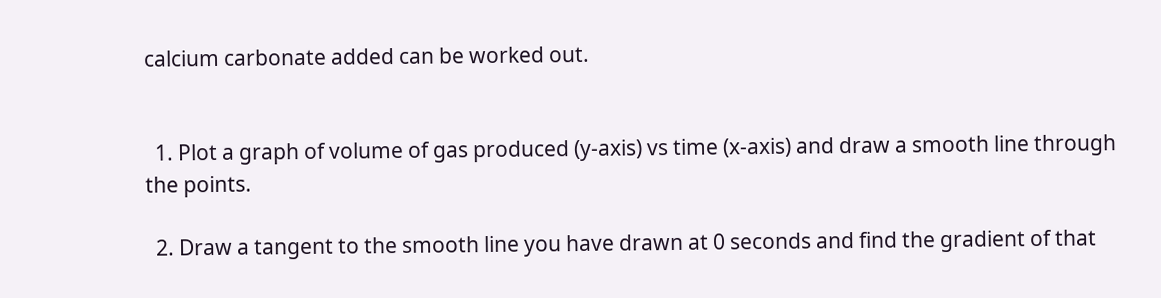calcium carbonate added can be worked out.


  1. Plot a graph of volume of gas produced (y-axis) vs time (x-axis) and draw a smooth line through the points.

  2. Draw a tangent to the smooth line you have drawn at 0 seconds and find the gradient of that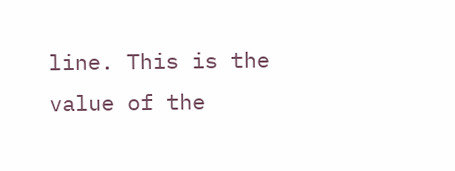line. This is the value of the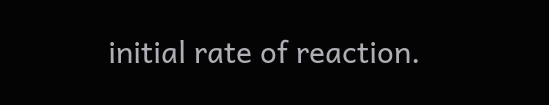initial rate of reaction.